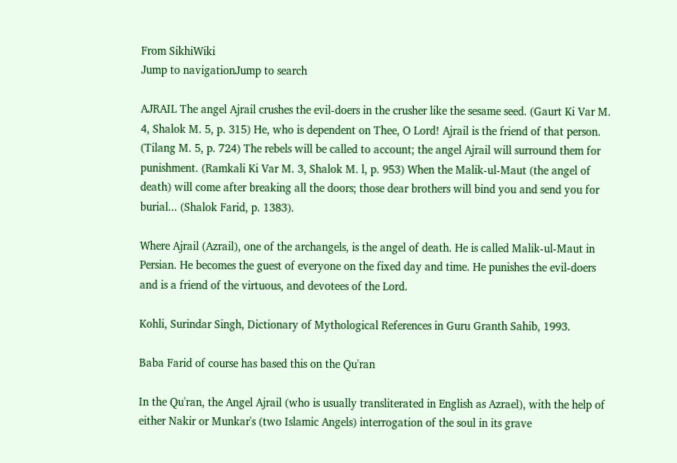From SikhiWiki
Jump to navigationJump to search

AJRAIL The angel Ajrail crushes the evil-doers in the crusher like the sesame seed. (Gaurt Ki Var M. 4, Shalok M. 5, p. 315) He, who is dependent on Thee, O Lord! Ajrail is the friend of that person. (Tilang M. 5, p. 724) The rebels will be called to account; the angel Ajrail will surround them for punishment. (Ramkali Ki Var M. 3, Shalok M. l, p. 953) When the Malik-ul-Maut (the angel of death) will come after breaking all the doors; those dear brothers will bind you and send you for burial... (Shalok Farid, p. 1383).

Where Ajrail (Azrail), one of the archangels, is the angel of death. He is called Malik-ul-Maut in Persian. He becomes the guest of everyone on the fixed day and time. He punishes the evil-doers and is a friend of the virtuous, and devotees of the Lord.

Kohli, Surindar Singh, Dictionary of Mythological References in Guru Granth Sahib, 1993.

Baba Farid of course has based this on the Qu'ran

In the Qu'ran, the Angel Ajrail (who is usually transliterated in English as Azrael), with the help of either Nakir or Munkar's (two Islamic Angels) interrogation of the soul in its grave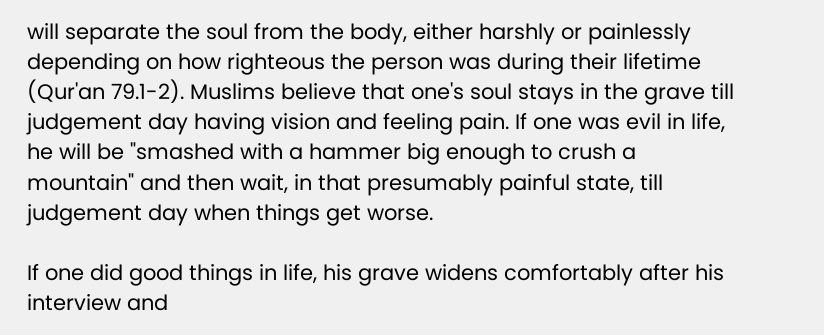will separate the soul from the body, either harshly or painlessly depending on how righteous the person was during their lifetime (Qur'an 79.1-2). Muslims believe that one's soul stays in the grave till judgement day having vision and feeling pain. If one was evil in life, he will be "smashed with a hammer big enough to crush a mountain" and then wait, in that presumably painful state, till judgement day when things get worse.

If one did good things in life, his grave widens comfortably after his interview and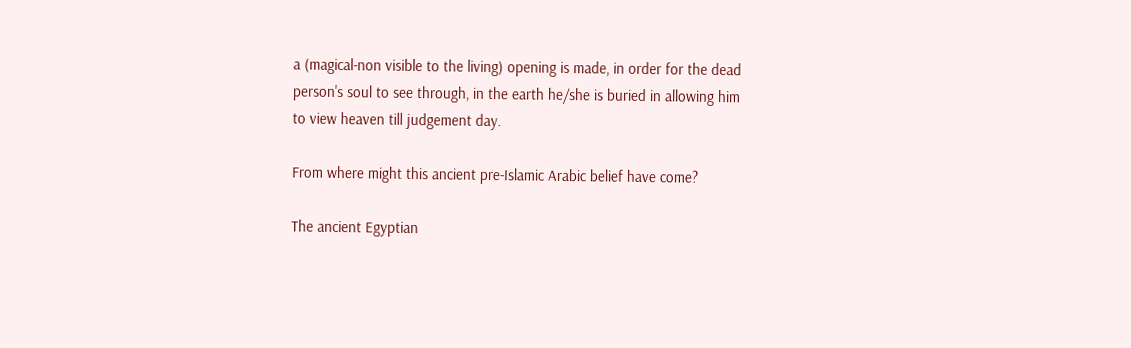a (magical-non visible to the living) opening is made, in order for the dead person's soul to see through, in the earth he/she is buried in allowing him to view heaven till judgement day.

From where might this ancient pre-Islamic Arabic belief have come?

The ancient Egyptian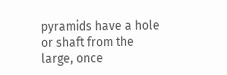pyramids have a hole or shaft from the large, once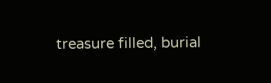treasure filled, burial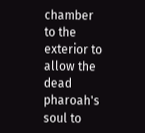chamber to the exterior to allow the dead pharoah's soul to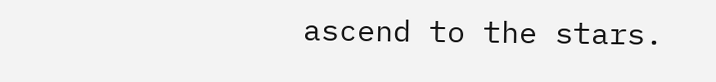ascend to the stars.